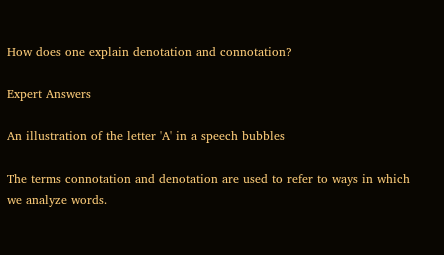How does one explain denotation and connotation?

Expert Answers

An illustration of the letter 'A' in a speech bubbles

The terms connotation and denotation are used to refer to ways in which we analyze words.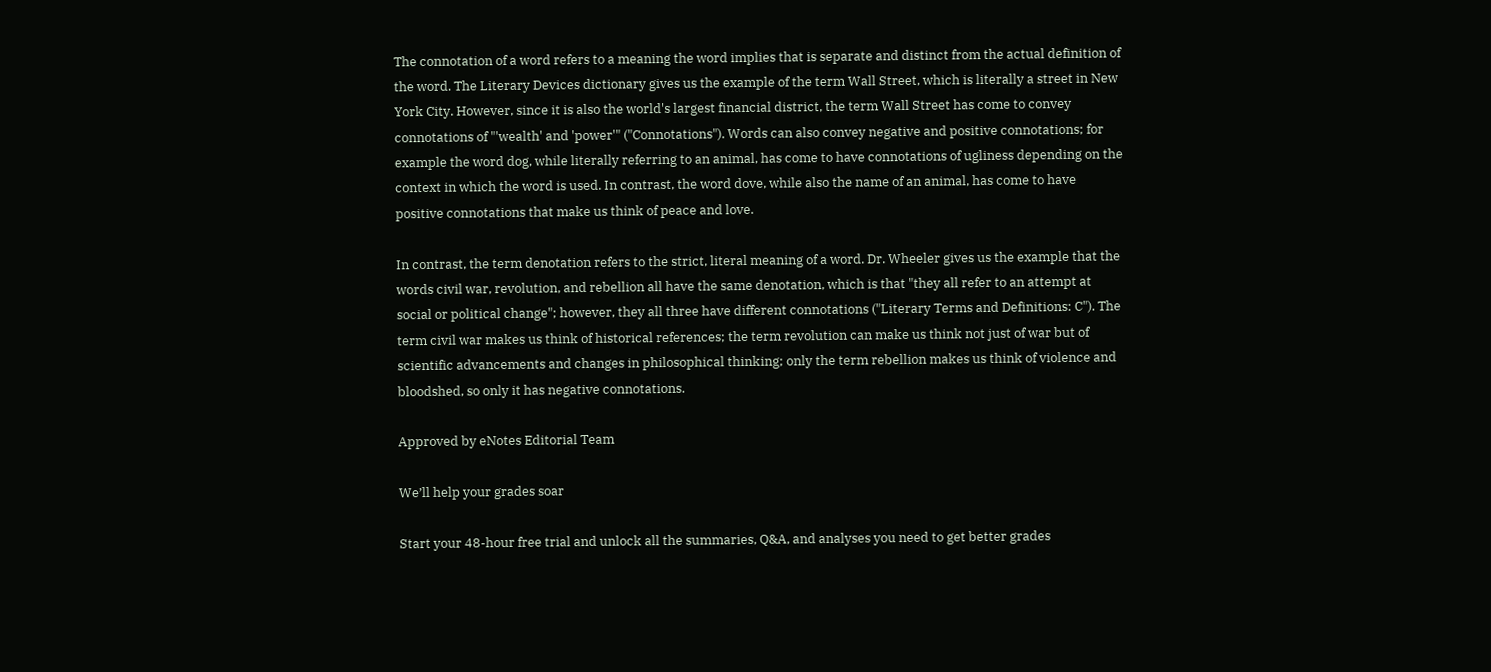The connotation of a word refers to a meaning the word implies that is separate and distinct from the actual definition of the word. The Literary Devices dictionary gives us the example of the term Wall Street, which is literally a street in New York City. However, since it is also the world's largest financial district, the term Wall Street has come to convey connotations of "'wealth' and 'power'" ("Connotations"). Words can also convey negative and positive connotations; for example the word dog, while literally referring to an animal, has come to have connotations of ugliness depending on the context in which the word is used. In contrast, the word dove, while also the name of an animal, has come to have positive connotations that make us think of peace and love.

In contrast, the term denotation refers to the strict, literal meaning of a word. Dr. Wheeler gives us the example that the words civil war, revolution, and rebellion all have the same denotation, which is that "they all refer to an attempt at social or political change"; however, they all three have different connotations ("Literary Terms and Definitions: C"). The term civil war makes us think of historical references; the term revolution can make us think not just of war but of scientific advancements and changes in philosophical thinking; only the term rebellion makes us think of violence and bloodshed, so only it has negative connotations.

Approved by eNotes Editorial Team

We’ll help your grades soar

Start your 48-hour free trial and unlock all the summaries, Q&A, and analyses you need to get better grades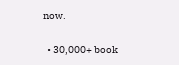now.

  • 30,000+ book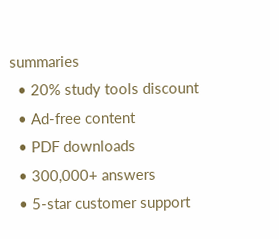summaries
  • 20% study tools discount
  • Ad-free content
  • PDF downloads
  • 300,000+ answers
  • 5-star customer support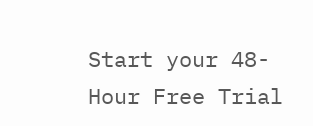Start your 48-Hour Free Trial